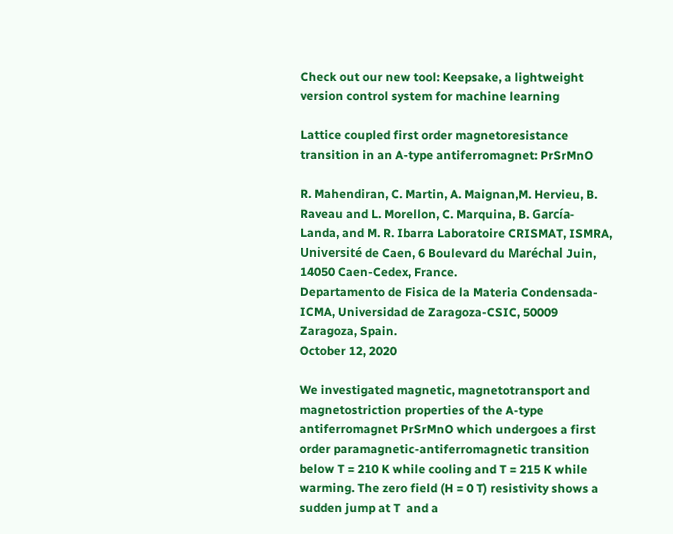Check out our new tool: Keepsake, a lightweight version control system for machine learning

Lattice coupled first order magnetoresistance transition in an A-type antiferromagnet: PrSrMnO

R. Mahendiran, C. Martin, A. Maignan,M. Hervieu, B. Raveau and L. Morellon, C. Marquina, B. García-Landa, and M. R. Ibarra Laboratoire CRISMAT, ISMRA, Université de Caen, 6 Boulevard du Maréchal Juin, 14050 Caen-Cedex, France.
Departamento de Fisica de la Materia Condensada-ICMA, Universidad de Zaragoza-CSIC, 50009 Zaragoza, Spain.
October 12, 2020

We investigated magnetic, magnetotransport and magnetostriction properties of the A-type antiferromagnet PrSrMnO which undergoes a first order paramagnetic-antiferromagnetic transition below T = 210 K while cooling and T = 215 K while warming. The zero field (H = 0 T) resistivity shows a sudden jump at T  and a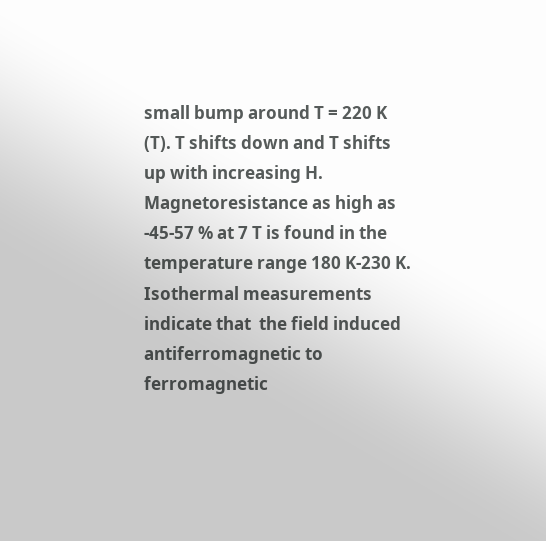small bump around T = 220 K (T). T shifts down and T shifts up with increasing H. Magnetoresistance as high as -45-57 % at 7 T is found in the temperature range 180 K-230 K. Isothermal measurements indicate that  the field induced antiferromagnetic to ferromagnetic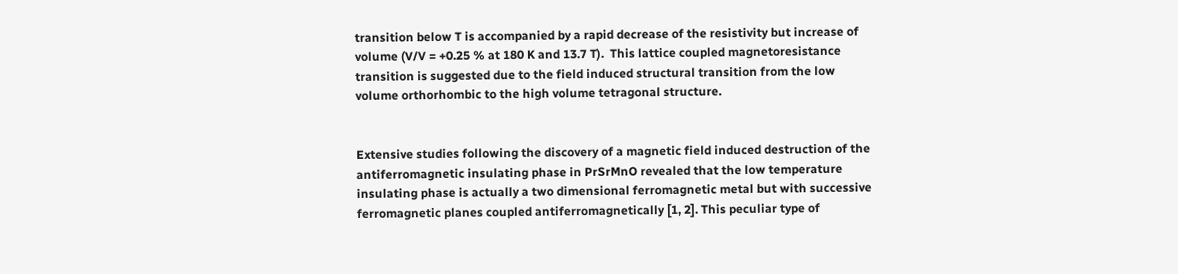transition below T is accompanied by a rapid decrease of the resistivity but increase of volume (V/V = +0.25 % at 180 K and 13.7 T).  This lattice coupled magnetoresistance transition is suggested due to the field induced structural transition from the low volume orthorhombic to the high volume tetragonal structure.


Extensive studies following the discovery of a magnetic field induced destruction of the antiferromagnetic insulating phase in PrSrMnO revealed that the low temperature insulating phase is actually a two dimensional ferromagnetic metal but with successive ferromagnetic planes coupled antiferromagnetically [1, 2]. This peculiar type of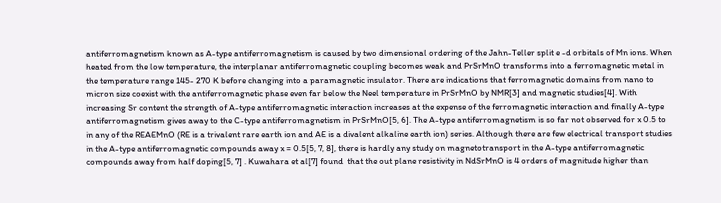antiferromagnetism known as A-type antiferromagnetism is caused by two dimensional ordering of the Jahn-Teller split e -d orbitals of Mn ions. When heated from the low temperature, the interplanar antiferromagnetic coupling becomes weak and PrSrMnO transforms into a ferromagnetic metal in the temperature range 145- 270 K before changing into a paramagnetic insulator. There are indications that ferromagnetic domains from nano to micron size coexist with the antiferromagnetic phase even far below the Neel temperature in PrSrMnO by NMR[3] and magnetic studies[4]. With increasing Sr content the strength of A-type antiferromagnetic interaction increases at the expense of the ferromagnetic interaction and finally A-type antiferromagnetism gives away to the C-type antiferromagnetism in PrSrMnO[5, 6]. The A-type antiferromagnetism is so far not observed for x 0.5 to in any of the REAEMnO (RE is a trivalent rare earth ion and AE is a divalent alkaline earth ion) series. Although there are few electrical transport studies in the A-type antiferromagnetic compounds away x = 0.5[5, 7, 8], there is hardly any study on magnetotransport in the A-type antiferromagnetic compounds away from half doping[5, 7] . Kuwahara et al[7] found  that the out plane resistivity in NdSrMnO is 4 orders of magnitude higher than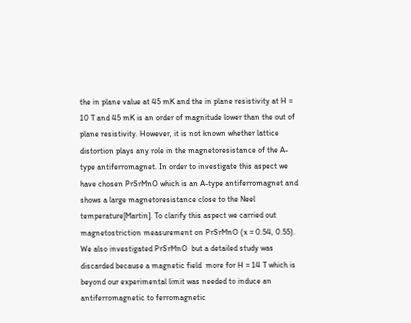the in plane value at 45 mK and the in plane resistivity at H = 10 T and 45 mK is an order of magnitude lower than the out of plane resistivity. However, it is not known whether lattice distortion plays any role in the magnetoresistance of the A-type antiferromagnet. In order to investigate this aspect we have chosen PrSrMnO which is an A-type antiferromagnet and shows a large magnetoresistance close to the Neel temperature[Martin]. To clarify this aspect we carried out magnetostriction measurement on PrSrMnO (x = 0.54, 0.55).  We also investigated PrSrMnO  but a detailed study was discarded because a magnetic field  more for H = 14 T which is beyond our experimental limit was needed to induce an antiferromagnetic to ferromagnetic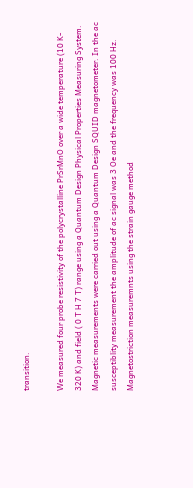transition.

We measured four probe resistivity of the polycrystalline PrSrMnO over a wide temperature (10 K- 320 K) and field ( 0 T H 7 T) range using a Quantum Design Physical Properties Measuring System. Magnetic measurements were carried out using a Quantum Design SQUID magnetometer. In the ac susceptiblity measurement the amplitude of ac signal was 3 Oe and the frequency was 100 Hz. Magnetostriction measuremnts using the strain gauge method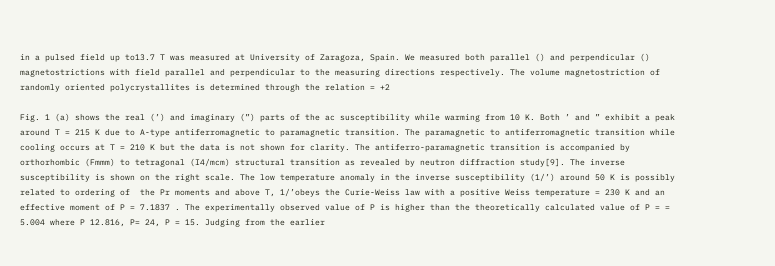in a pulsed field up to13.7 T was measured at University of Zaragoza, Spain. We measured both parallel () and perpendicular () magnetostrictions with field parallel and perpendicular to the measuring directions respectively. The volume magnetostriction of randomly oriented polycrystallites is determined through the relation = +2

Fig. 1 (a) shows the real (’) and imaginary (”) parts of the ac susceptibility while warming from 10 K. Both ’ and ” exhibit a peak around T = 215 K due to A-type antiferromagnetic to paramagnetic transition. The paramagnetic to antiferromagnetic transition while cooling occurs at T = 210 K but the data is not shown for clarity. The antiferro-paramagnetic transition is accompanied by orthorhombic (Fmmm) to tetragonal (I4/mcm) structural transition as revealed by neutron diffraction study[9]. The inverse susceptibility is shown on the right scale. The low temperature anomaly in the inverse susceptibility (1/’) around 50 K is possibly related to ordering of  the Pr moments and above T, 1/’obeys the Curie-Weiss law with a positive Weiss temperature = 230 K and an effective moment of P = 7.1837 . The experimentally observed value of P is higher than the theoretically calculated value of P = = 5.004 where P 12.816, P= 24, P = 15. Judging from the earlier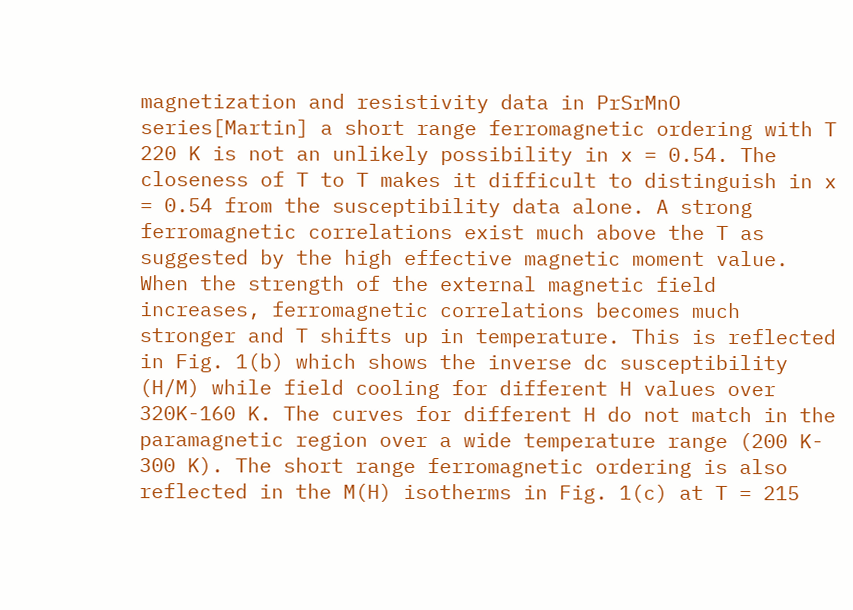magnetization and resistivity data in PrSrMnO series[Martin] a short range ferromagnetic ordering with T 220 K is not an unlikely possibility in x = 0.54. The closeness of T to T makes it difficult to distinguish in x = 0.54 from the susceptibility data alone. A strong ferromagnetic correlations exist much above the T as suggested by the high effective magnetic moment value. When the strength of the external magnetic field increases, ferromagnetic correlations becomes much stronger and T shifts up in temperature. This is reflected in Fig. 1(b) which shows the inverse dc susceptibility (H/M) while field cooling for different H values over 320K-160 K. The curves for different H do not match in the paramagnetic region over a wide temperature range (200 K- 300 K). The short range ferromagnetic ordering is also reflected in the M(H) isotherms in Fig. 1(c) at T = 215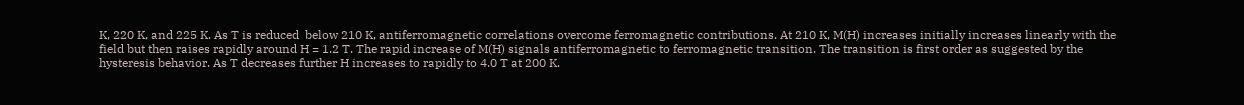K, 220 K, and 225 K. As T is reduced  below 210 K, antiferromagnetic correlations overcome ferromagnetic contributions. At 210 K, M(H) increases initially increases linearly with the field but then raises rapidly around H = 1.2 T. The rapid increase of M(H) signals antiferromagnetic to ferromagnetic transition. The transition is first order as suggested by the hysteresis behavior. As T decreases further H increases to rapidly to 4.0 T at 200 K.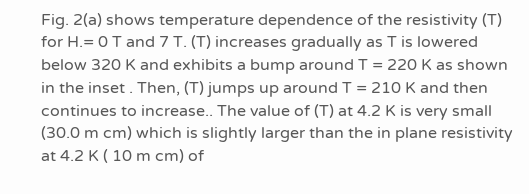Fig. 2(a) shows temperature dependence of the resistivity (T) for H.= 0 T and 7 T. (T) increases gradually as T is lowered below 320 K and exhibits a bump around T = 220 K as shown in the inset . Then, (T) jumps up around T = 210 K and then continues to increase.. The value of (T) at 4.2 K is very small (30.0 m cm) which is slightly larger than the in plane resistivity at 4.2 K ( 10 m cm) of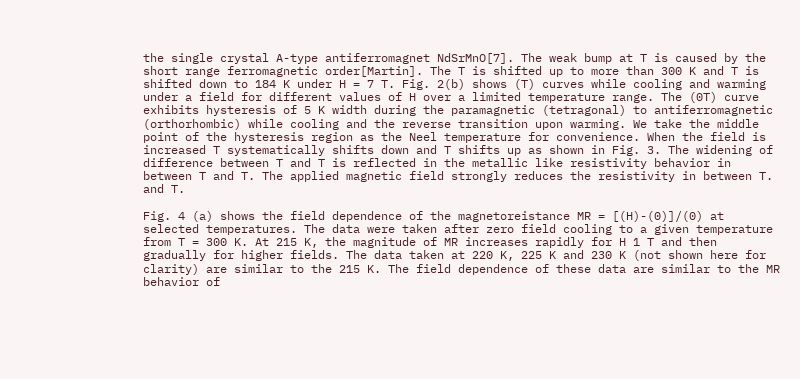the single crystal A-type antiferromagnet NdSrMnO[7]. The weak bump at T is caused by the short range ferromagnetic order[Martin]. The T is shifted up to more than 300 K and T is shifted down to 184 K under H = 7 T. Fig. 2(b) shows (T) curves while cooling and warming under a field for different values of H over a limited temperature range. The (0T) curve exhibits hysteresis of 5 K width during the paramagnetic (tetragonal) to antiferromagnetic (orthorhombic) while cooling and the reverse transition upon warming. We take the middle point of the hysteresis region as the Neel temperature for convenience. When the field is increased T systematically shifts down and T shifts up as shown in Fig. 3. The widening of difference between T and T is reflected in the metallic like resistivity behavior in between T and T. The applied magnetic field strongly reduces the resistivity in between T. and T.

Fig. 4 (a) shows the field dependence of the magnetoreistance MR = [(H)-(0)]/(0) at selected temperatures. The data were taken after zero field cooling to a given temperature from T = 300 K. At 215 K, the magnitude of MR increases rapidly for H 1 T and then gradually for higher fields. The data taken at 220 K, 225 K and 230 K (not shown here for clarity) are similar to the 215 K. The field dependence of these data are similar to the MR behavior of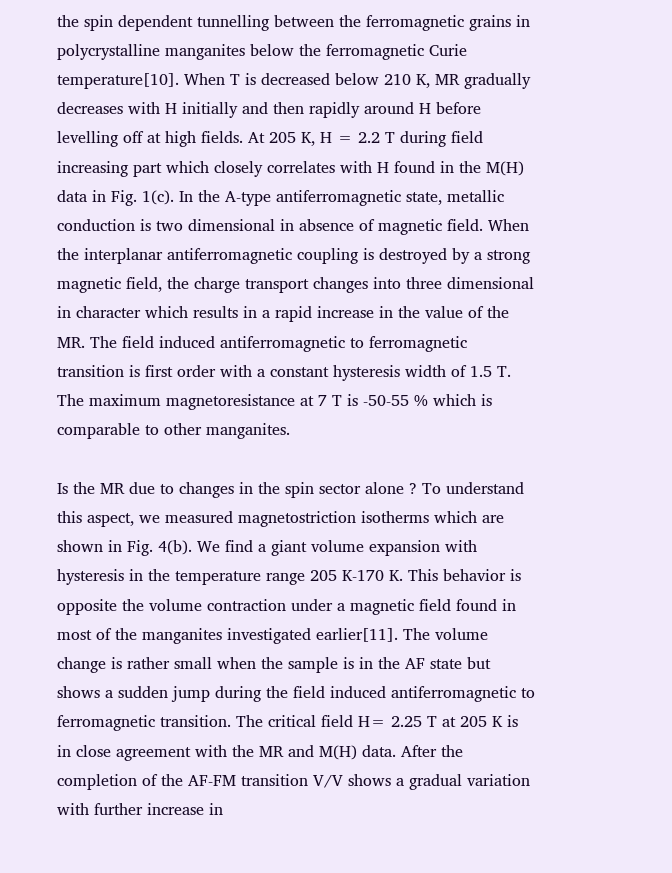the spin dependent tunnelling between the ferromagnetic grains in polycrystalline manganites below the ferromagnetic Curie temperature[10]. When T is decreased below 210 K, MR gradually decreases with H initially and then rapidly around H before levelling off at high fields. At 205 K, H = 2.2 T during field increasing part which closely correlates with H found in the M(H) data in Fig. 1(c). In the A-type antiferromagnetic state, metallic conduction is two dimensional in absence of magnetic field. When the interplanar antiferromagnetic coupling is destroyed by a strong magnetic field, the charge transport changes into three dimensional in character which results in a rapid increase in the value of the MR. The field induced antiferromagnetic to ferromagnetic transition is first order with a constant hysteresis width of 1.5 T. The maximum magnetoresistance at 7 T is -50-55 % which is comparable to other manganites.

Is the MR due to changes in the spin sector alone ? To understand this aspect, we measured magnetostriction isotherms which are shown in Fig. 4(b). We find a giant volume expansion with hysteresis in the temperature range 205 K-170 K. This behavior is opposite the volume contraction under a magnetic field found in most of the manganites investigated earlier[11]. The volume change is rather small when the sample is in the AF state but shows a sudden jump during the field induced antiferromagnetic to ferromagnetic transition. The critical field H= 2.25 T at 205 K is in close agreement with the MR and M(H) data. After the completion of the AF-FM transition V/V shows a gradual variation with further increase in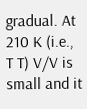gradual. At 210 K (i.e., T T) V/V is small and it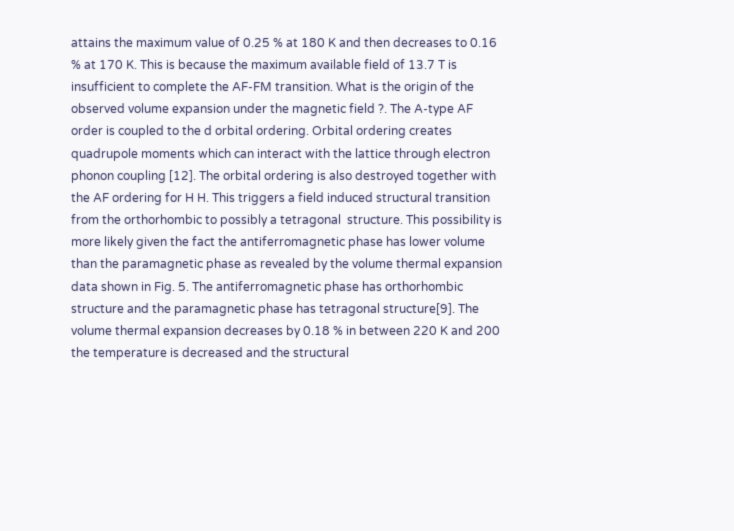attains the maximum value of 0.25 % at 180 K and then decreases to 0.16 % at 170 K. This is because the maximum available field of 13.7 T is insufficient to complete the AF-FM transition. What is the origin of the observed volume expansion under the magnetic field ?. The A-type AF order is coupled to the d orbital ordering. Orbital ordering creates quadrupole moments which can interact with the lattice through electron phonon coupling [12]. The orbital ordering is also destroyed together with the AF ordering for H H. This triggers a field induced structural transition from the orthorhombic to possibly a tetragonal  structure. This possibility is more likely given the fact the antiferromagnetic phase has lower volume than the paramagnetic phase as revealed by the volume thermal expansion data shown in Fig. 5. The antiferromagnetic phase has orthorhombic structure and the paramagnetic phase has tetragonal structure[9]. The volume thermal expansion decreases by 0.18 % in between 220 K and 200 the temperature is decreased and the structural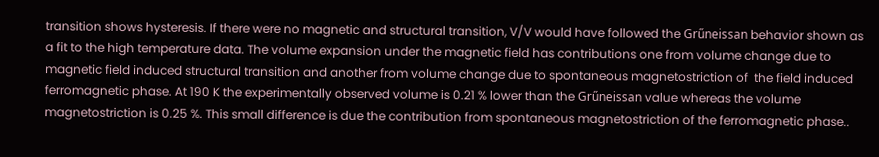transition shows hysteresis. If there were no magnetic and structural transition, V/V would have followed the Grűneissan behavior shown as a fit to the high temperature data. The volume expansion under the magnetic field has contributions one from volume change due to magnetic field induced structural transition and another from volume change due to spontaneous magnetostriction of  the field induced ferromagnetic phase. At 190 K the experimentally observed volume is 0.21 % lower than the Grűneissan value whereas the volume magnetostriction is 0.25 %. This small difference is due the contribution from spontaneous magnetostriction of the ferromagnetic phase..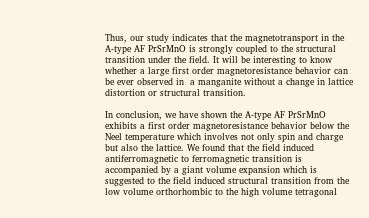Thus, our study indicates that the magnetotransport in the A-type AF PrSrMnO is strongly coupled to the structural transition under the field. It will be interesting to know whether a large first order magnetoresistance behavior can be ever observed in  a manganite without a change in lattice distortion or structural transition.

In conclusion, we have shown the A-type AF PrSrMnO exhibits a first order magnetoresistance behavior below the Neel temperature which involves not only spin and charge but also the lattice. We found that the field induced antiferromagnetic to ferromagnetic transition is accompanied by a giant volume expansion which is suggested to the field induced structural transition from the low volume orthorhombic to the high volume tetragonal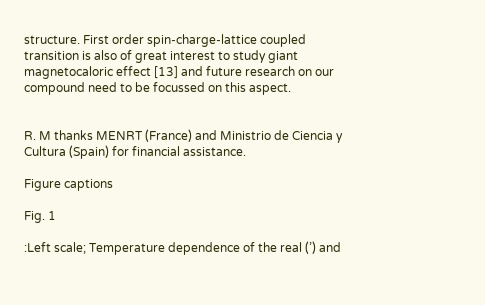structure. First order spin-charge-lattice coupled transition is also of great interest to study giant magnetocaloric effect [13] and future research on our compound need to be focussed on this aspect.


R. M thanks MENRT (France) and Ministrio de Ciencia y Cultura (Spain) for financial assistance.

Figure captions

Fig. 1

:Left scale; Temperature dependence of the real (’) and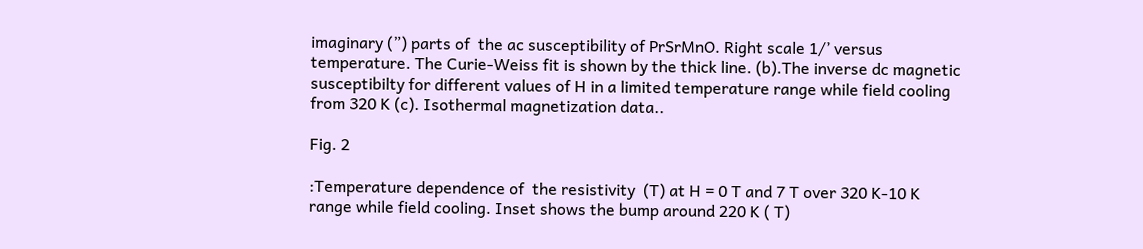imaginary (”) parts of  the ac susceptibility of PrSrMnO. Right scale 1/’ versus temperature. The Curie-Weiss fit is shown by the thick line. (b).The inverse dc magnetic susceptibilty for different values of H in a limited temperature range while field cooling from 320 K (c). Isothermal magnetization data..

Fig. 2

:Temperature dependence of  the resistivity  (T) at H = 0 T and 7 T over 320 K-10 K range while field cooling. Inset shows the bump around 220 K ( T)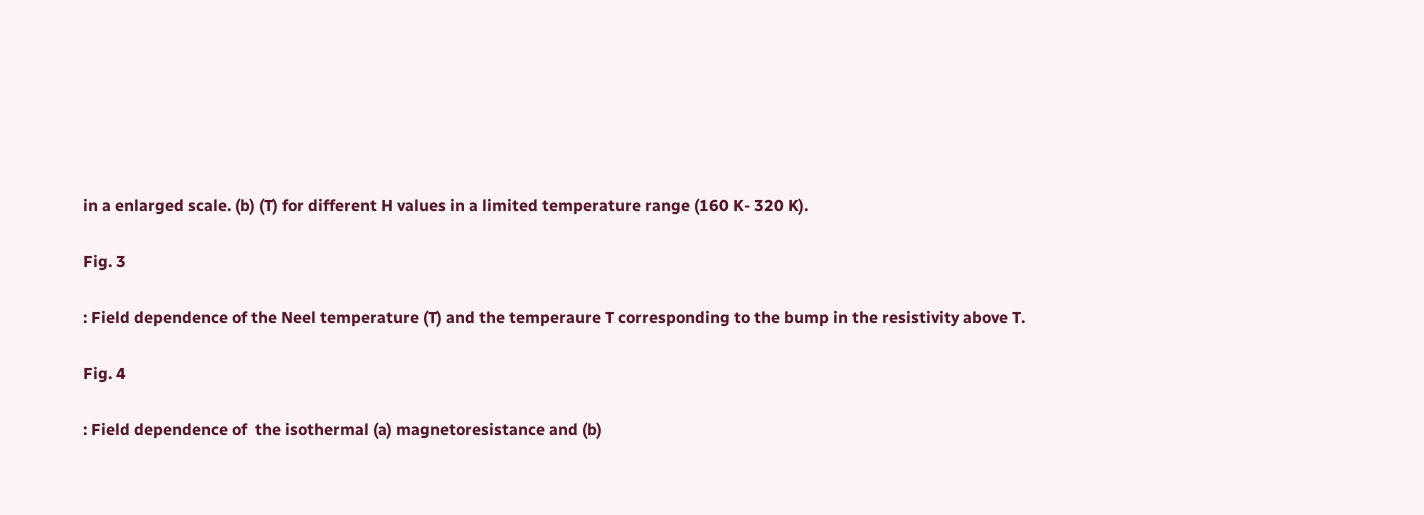in a enlarged scale. (b) (T) for different H values in a limited temperature range (160 K- 320 K).

Fig. 3

: Field dependence of the Neel temperature (T) and the temperaure T corresponding to the bump in the resistivity above T.

Fig. 4

: Field dependence of  the isothermal (a) magnetoresistance and (b)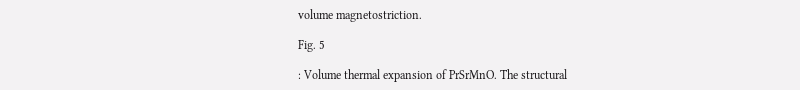volume magnetostriction.

Fig. 5

: Volume thermal expansion of PrSrMnO. The structural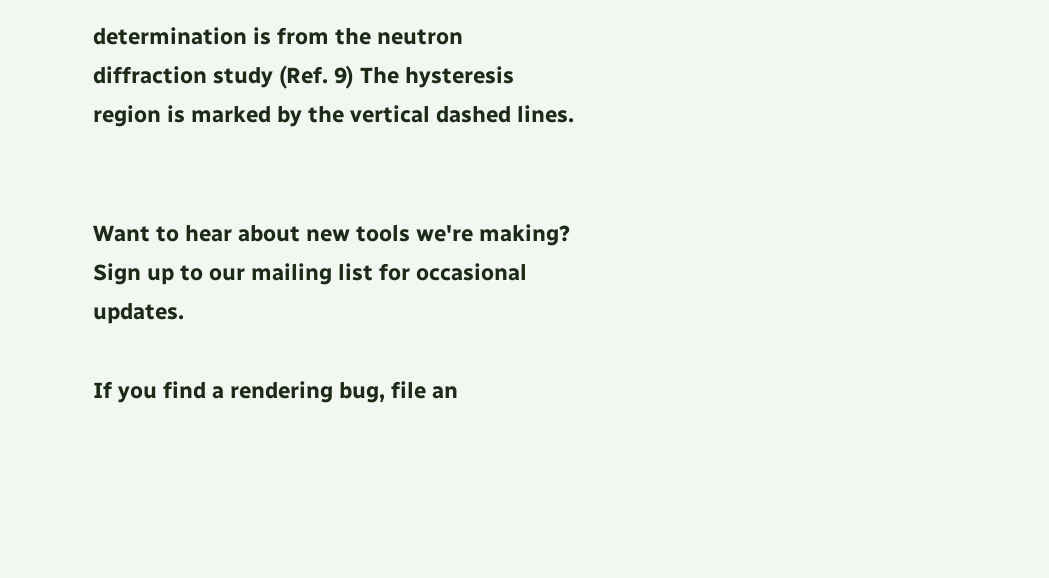determination is from the neutron diffraction study (Ref. 9) The hysteresis region is marked by the vertical dashed lines.


Want to hear about new tools we're making? Sign up to our mailing list for occasional updates.

If you find a rendering bug, file an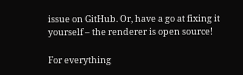issue on GitHub. Or, have a go at fixing it yourself – the renderer is open source!

For everything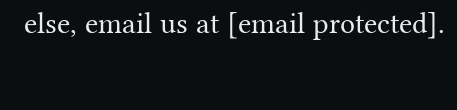else, email us at [email protected].